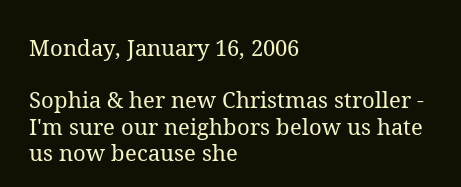Monday, January 16, 2006

Sophia & her new Christmas stroller - I'm sure our neighbors below us hate us now because she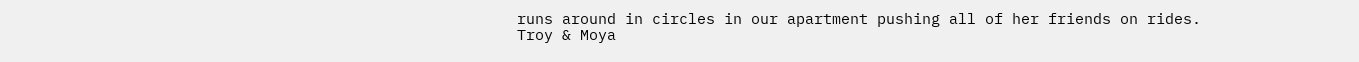runs around in circles in our apartment pushing all of her friends on rides.
Troy & Moya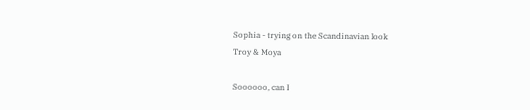Sophia - trying on the Scandinavian look
Troy & Moya

Soooooo, can I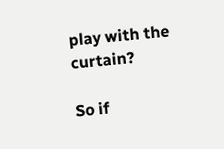play with the curtain?

So if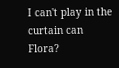I can't play in the curtain can Flora?